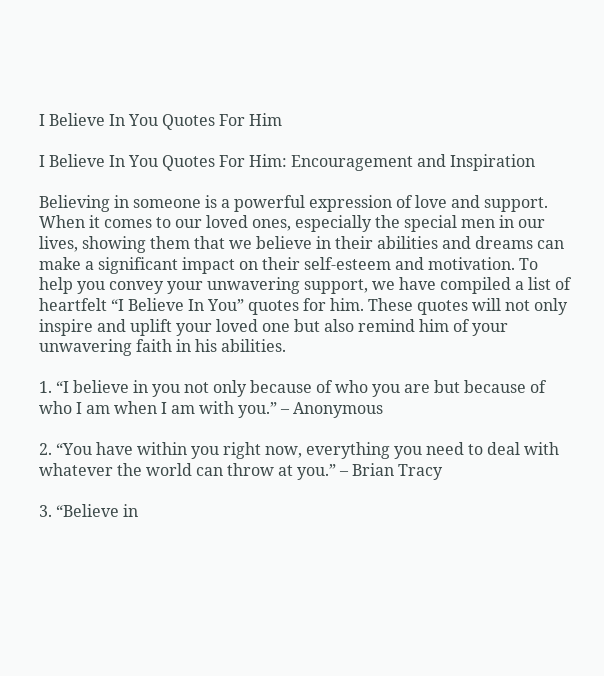I Believe In You Quotes For Him

I Believe In You Quotes For Him: Encouragement and Inspiration

Believing in someone is a powerful expression of love and support. When it comes to our loved ones, especially the special men in our lives, showing them that we believe in their abilities and dreams can make a significant impact on their self-esteem and motivation. To help you convey your unwavering support, we have compiled a list of heartfelt “I Believe In You” quotes for him. These quotes will not only inspire and uplift your loved one but also remind him of your unwavering faith in his abilities.

1. “I believe in you not only because of who you are but because of who I am when I am with you.” – Anonymous

2. “You have within you right now, everything you need to deal with whatever the world can throw at you.” – Brian Tracy

3. “Believe in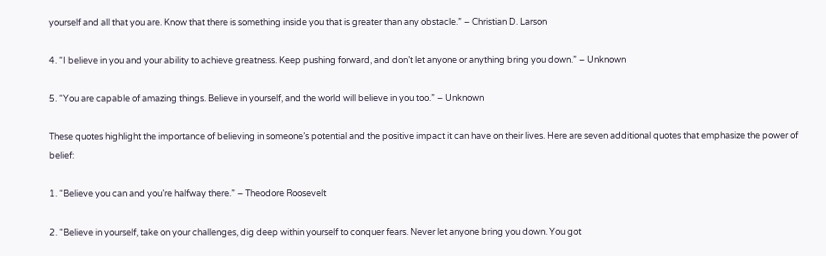yourself and all that you are. Know that there is something inside you that is greater than any obstacle.” – Christian D. Larson

4. “I believe in you and your ability to achieve greatness. Keep pushing forward, and don’t let anyone or anything bring you down.” – Unknown

5. “You are capable of amazing things. Believe in yourself, and the world will believe in you too.” – Unknown

These quotes highlight the importance of believing in someone’s potential and the positive impact it can have on their lives. Here are seven additional quotes that emphasize the power of belief:

1. “Believe you can and you’re halfway there.” – Theodore Roosevelt

2. “Believe in yourself, take on your challenges, dig deep within yourself to conquer fears. Never let anyone bring you down. You got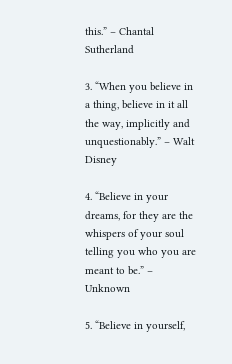this.” – Chantal Sutherland

3. “When you believe in a thing, believe in it all the way, implicitly and unquestionably.” – Walt Disney

4. “Believe in your dreams, for they are the whispers of your soul telling you who you are meant to be.” – Unknown

5. “Believe in yourself,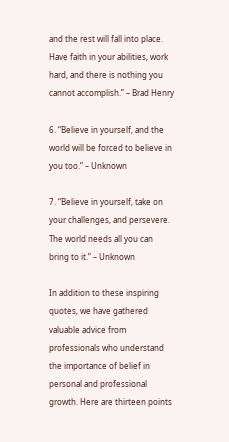and the rest will fall into place. Have faith in your abilities, work hard, and there is nothing you cannot accomplish.” – Brad Henry

6. “Believe in yourself, and the world will be forced to believe in you too.” – Unknown

7. “Believe in yourself, take on your challenges, and persevere. The world needs all you can bring to it.” – Unknown

In addition to these inspiring quotes, we have gathered valuable advice from professionals who understand the importance of belief in personal and professional growth. Here are thirteen points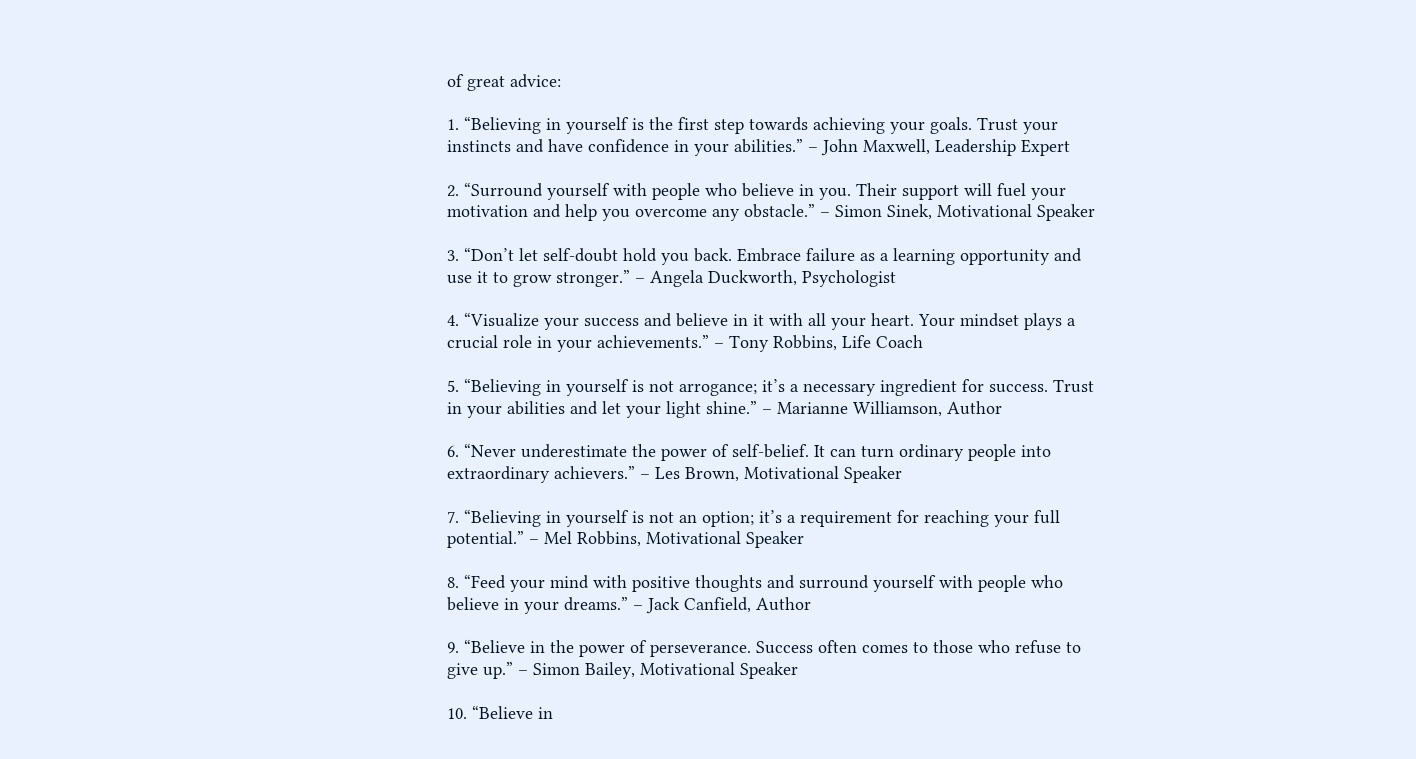of great advice:

1. “Believing in yourself is the first step towards achieving your goals. Trust your instincts and have confidence in your abilities.” – John Maxwell, Leadership Expert

2. “Surround yourself with people who believe in you. Their support will fuel your motivation and help you overcome any obstacle.” – Simon Sinek, Motivational Speaker

3. “Don’t let self-doubt hold you back. Embrace failure as a learning opportunity and use it to grow stronger.” – Angela Duckworth, Psychologist

4. “Visualize your success and believe in it with all your heart. Your mindset plays a crucial role in your achievements.” – Tony Robbins, Life Coach

5. “Believing in yourself is not arrogance; it’s a necessary ingredient for success. Trust in your abilities and let your light shine.” – Marianne Williamson, Author

6. “Never underestimate the power of self-belief. It can turn ordinary people into extraordinary achievers.” – Les Brown, Motivational Speaker

7. “Believing in yourself is not an option; it’s a requirement for reaching your full potential.” – Mel Robbins, Motivational Speaker

8. “Feed your mind with positive thoughts and surround yourself with people who believe in your dreams.” – Jack Canfield, Author

9. “Believe in the power of perseverance. Success often comes to those who refuse to give up.” – Simon Bailey, Motivational Speaker

10. “Believe in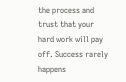the process and trust that your hard work will pay off. Success rarely happens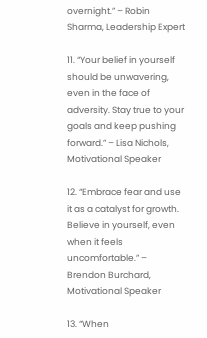overnight.” – Robin Sharma, Leadership Expert

11. “Your belief in yourself should be unwavering, even in the face of adversity. Stay true to your goals and keep pushing forward.” – Lisa Nichols, Motivational Speaker

12. “Embrace fear and use it as a catalyst for growth. Believe in yourself, even when it feels uncomfortable.” – Brendon Burchard, Motivational Speaker

13. “When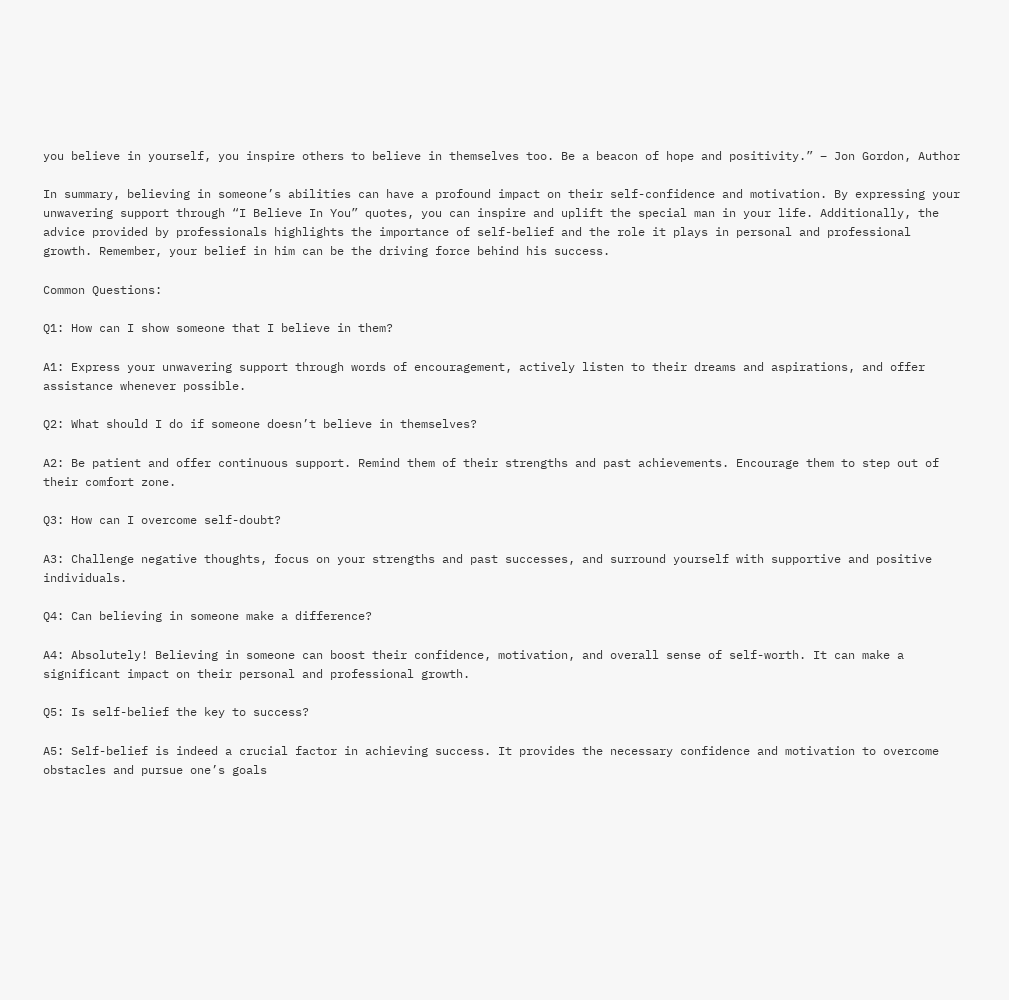you believe in yourself, you inspire others to believe in themselves too. Be a beacon of hope and positivity.” – Jon Gordon, Author

In summary, believing in someone’s abilities can have a profound impact on their self-confidence and motivation. By expressing your unwavering support through “I Believe In You” quotes, you can inspire and uplift the special man in your life. Additionally, the advice provided by professionals highlights the importance of self-belief and the role it plays in personal and professional growth. Remember, your belief in him can be the driving force behind his success.

Common Questions:

Q1: How can I show someone that I believe in them?

A1: Express your unwavering support through words of encouragement, actively listen to their dreams and aspirations, and offer assistance whenever possible.

Q2: What should I do if someone doesn’t believe in themselves?

A2: Be patient and offer continuous support. Remind them of their strengths and past achievements. Encourage them to step out of their comfort zone.

Q3: How can I overcome self-doubt?

A3: Challenge negative thoughts, focus on your strengths and past successes, and surround yourself with supportive and positive individuals.

Q4: Can believing in someone make a difference?

A4: Absolutely! Believing in someone can boost their confidence, motivation, and overall sense of self-worth. It can make a significant impact on their personal and professional growth.

Q5: Is self-belief the key to success?

A5: Self-belief is indeed a crucial factor in achieving success. It provides the necessary confidence and motivation to overcome obstacles and pursue one’s goals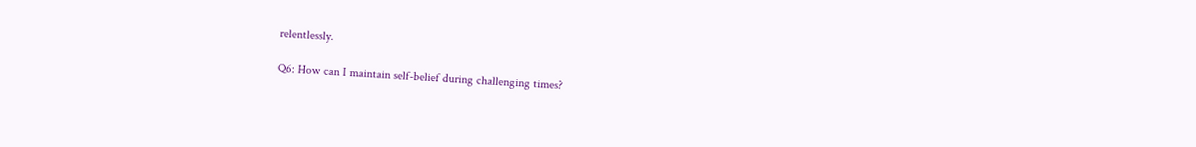relentlessly.

Q6: How can I maintain self-belief during challenging times?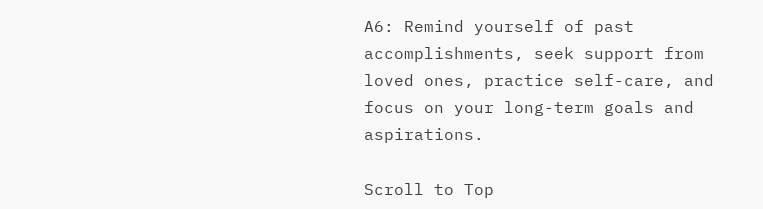A6: Remind yourself of past accomplishments, seek support from loved ones, practice self-care, and focus on your long-term goals and aspirations.

Scroll to Top